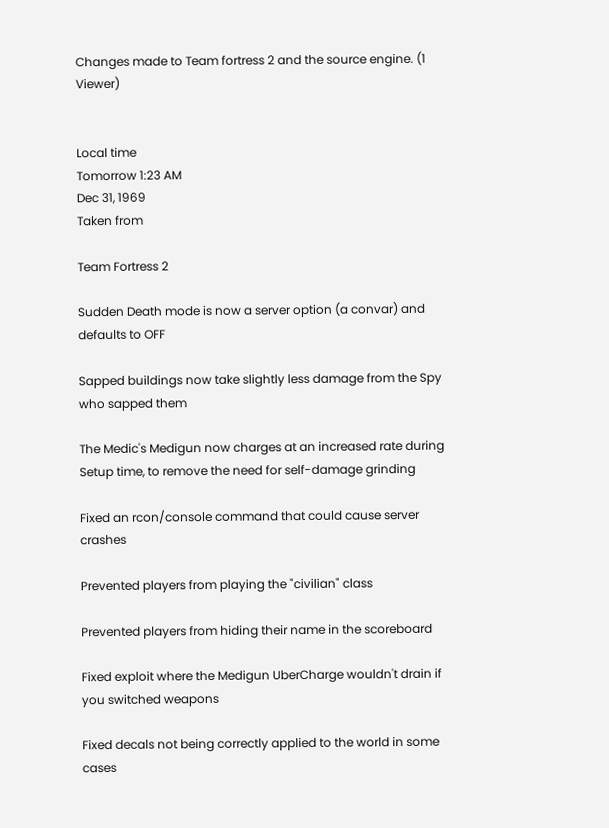Changes made to Team fortress 2 and the source engine. (1 Viewer)


Local time
Tomorrow 1:23 AM
Dec 31, 1969
Taken from

Team Fortress 2

Sudden Death mode is now a server option (a convar) and defaults to OFF

Sapped buildings now take slightly less damage from the Spy who sapped them

The Medic's Medigun now charges at an increased rate during Setup time, to remove the need for self-damage grinding

Fixed an rcon/console command that could cause server crashes

Prevented players from playing the "civilian" class

Prevented players from hiding their name in the scoreboard

Fixed exploit where the Medigun UberCharge wouldn't drain if you switched weapons

Fixed decals not being correctly applied to the world in some cases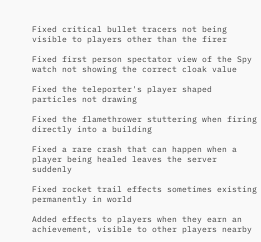Fixed critical bullet tracers not being visible to players other than the firer

Fixed first person spectator view of the Spy watch not showing the correct cloak value

Fixed the teleporter's player shaped particles not drawing

Fixed the flamethrower stuttering when firing directly into a building

Fixed a rare crash that can happen when a player being healed leaves the server suddenly

Fixed rocket trail effects sometimes existing permanently in world

Added effects to players when they earn an achievement, visible to other players nearby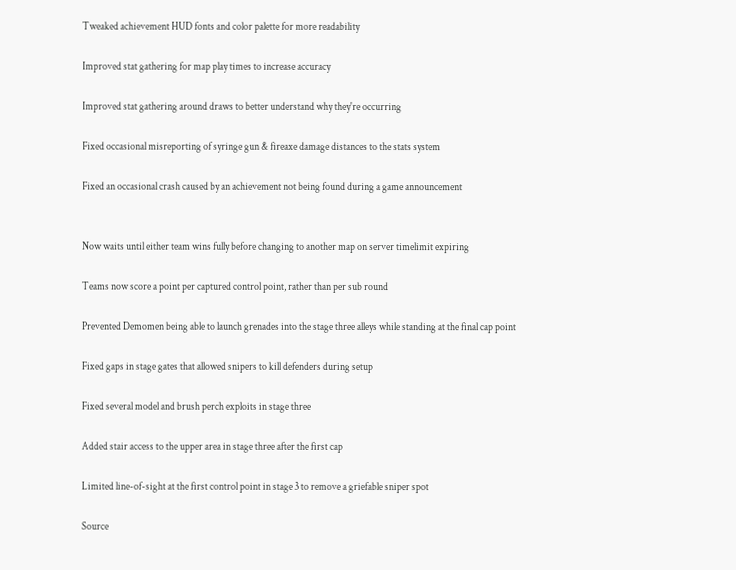Tweaked achievement HUD fonts and color palette for more readability

Improved stat gathering for map play times to increase accuracy

Improved stat gathering around draws to better understand why they're occurring

Fixed occasional misreporting of syringe gun & fireaxe damage distances to the stats system

Fixed an occasional crash caused by an achievement not being found during a game announcement


Now waits until either team wins fully before changing to another map on server timelimit expiring

Teams now score a point per captured control point, rather than per sub round

Prevented Demomen being able to launch grenades into the stage three alleys while standing at the final cap point

Fixed gaps in stage gates that allowed snipers to kill defenders during setup

Fixed several model and brush perch exploits in stage three

Added stair access to the upper area in stage three after the first cap

Limited line-of-sight at the first control point in stage 3 to remove a griefable sniper spot

Source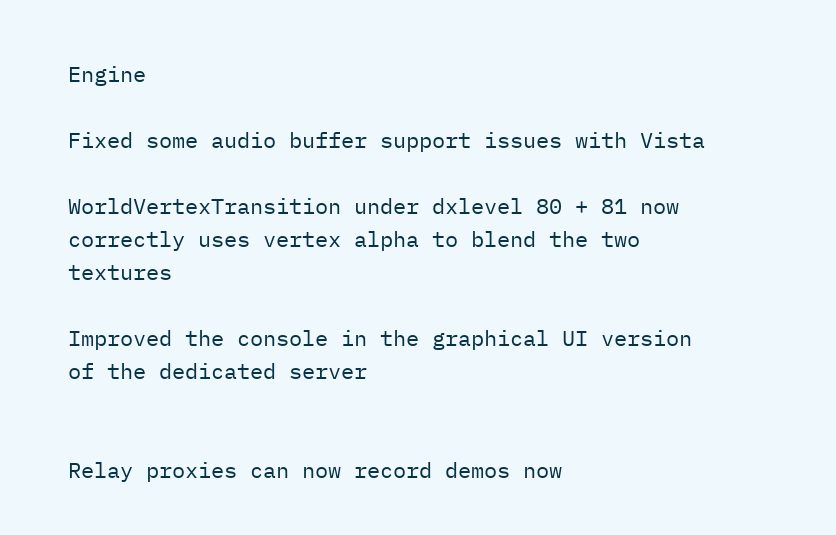Engine

Fixed some audio buffer support issues with Vista

WorldVertexTransition under dxlevel 80 + 81 now correctly uses vertex alpha to blend the two textures

Improved the console in the graphical UI version of the dedicated server


Relay proxies can now record demos now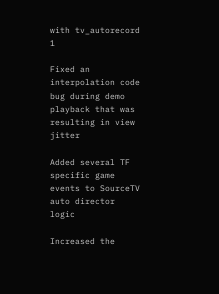with tv_autorecord 1

Fixed an interpolation code bug during demo playback that was resulting in view jitter

Added several TF specific game events to SourceTV auto director logic

Increased the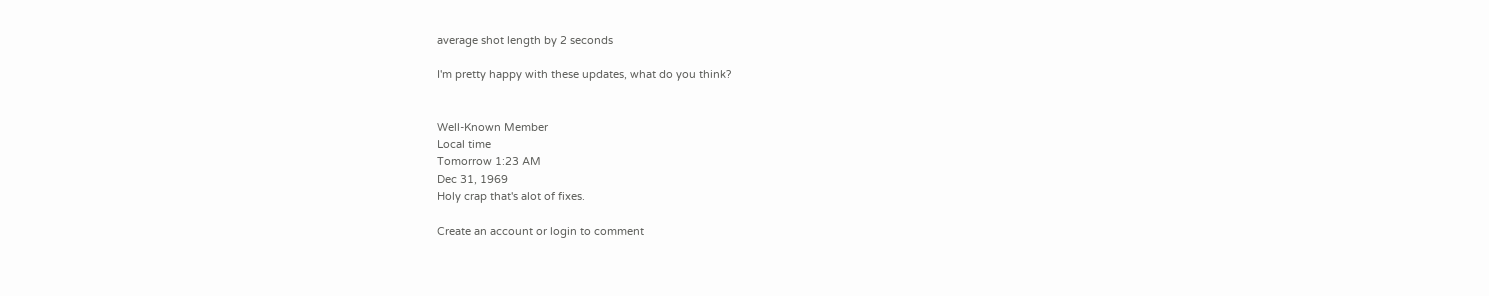average shot length by 2 seconds

I'm pretty happy with these updates, what do you think?


Well-Known Member
Local time
Tomorrow 1:23 AM
Dec 31, 1969
Holy crap that's alot of fixes.

Create an account or login to comment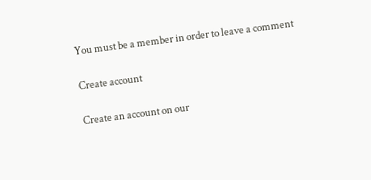You must be a member in order to leave a comment

Create account

Create an account on our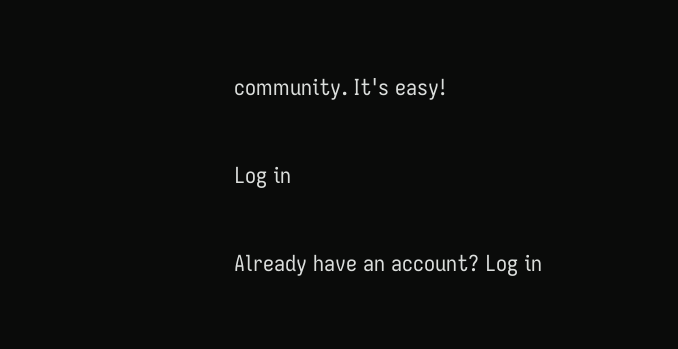community. It's easy!

Log in

Already have an account? Log in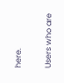here.

Users who are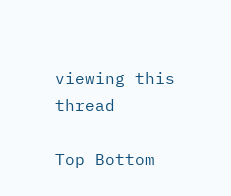viewing this thread

Top Bottom